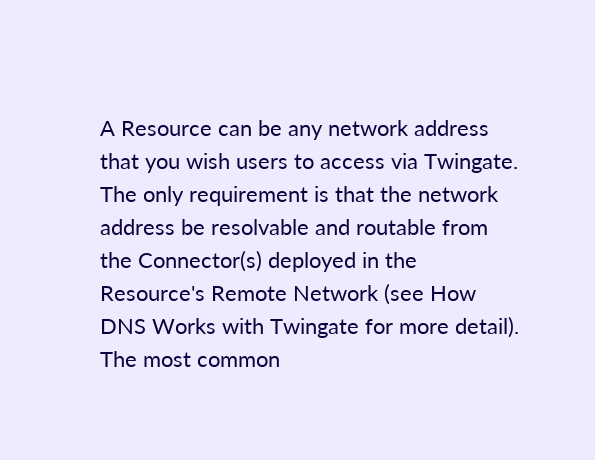A Resource can be any network address that you wish users to access via Twingate. The only requirement is that the network address be resolvable and routable from the Connector(s) deployed in the Resource's Remote Network (see How DNS Works with Twingate for more detail). The most common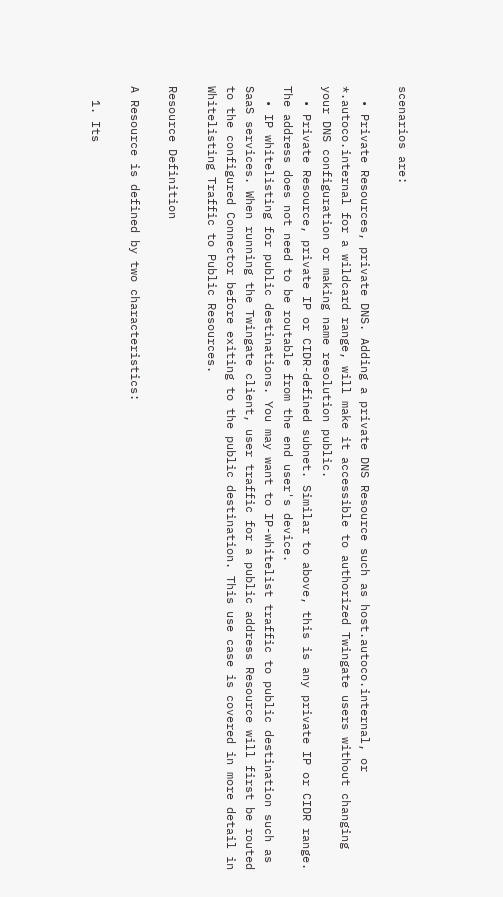scenarios are:

  • Private Resources, private DNS. Adding a private DNS Resource such as host.autoco.internal, or *.autoco.internal for a wildcard range, will make it accessible to authorized Twingate users without changing your DNS configuration or making name resolution public.
  • Private Resource, private IP or CIDR-defined subnet. Similar to above, this is any private IP or CIDR range. The address does not need to be routable from the end user's device.
  • IP whitelisting for public destinations. You may want to IP-whitelist traffic to public destination such as SaaS services. When running the Twingate client, user traffic for a public address Resource will first be routed to the configured Connector before exiting to the public destination. This use case is covered in more detail in Whitelisting Traffic to Public Resources.

Resource Definition

A Resource is defined by two characteristics:

  1. Its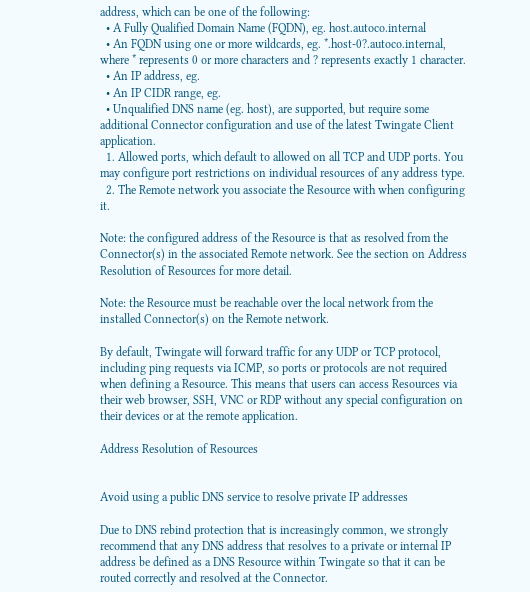address, which can be one of the following:
  • A Fully Qualified Domain Name (FQDN), eg. host.autoco.internal
  • An FQDN using one or more wildcards, eg. *.host-0?.autoco.internal, where * represents 0 or more characters and ? represents exactly 1 character.
  • An IP address, eg.
  • An IP CIDR range, eg.
  • Unqualified DNS name (eg. host), are supported, but require some additional Connector configuration and use of the latest Twingate Client application.
  1. Allowed ports, which default to allowed on all TCP and UDP ports. You may configure port restrictions on individual resources of any address type.
  2. The Remote network you associate the Resource with when configuring it.

Note: the configured address of the Resource is that as resolved from the Connector(s) in the associated Remote network. See the section on Address Resolution of Resources for more detail.

Note: the Resource must be reachable over the local network from the installed Connector(s) on the Remote network.

By default, Twingate will forward traffic for any UDP or TCP protocol, including ping requests via ICMP, so ports or protocols are not required when defining a Resource. This means that users can access Resources via their web browser, SSH, VNC or RDP without any special configuration on their devices or at the remote application.

Address Resolution of Resources


Avoid using a public DNS service to resolve private IP addresses

Due to DNS rebind protection that is increasingly common, we strongly recommend that any DNS address that resolves to a private or internal IP address be defined as a DNS Resource within Twingate so that it can be routed correctly and resolved at the Connector.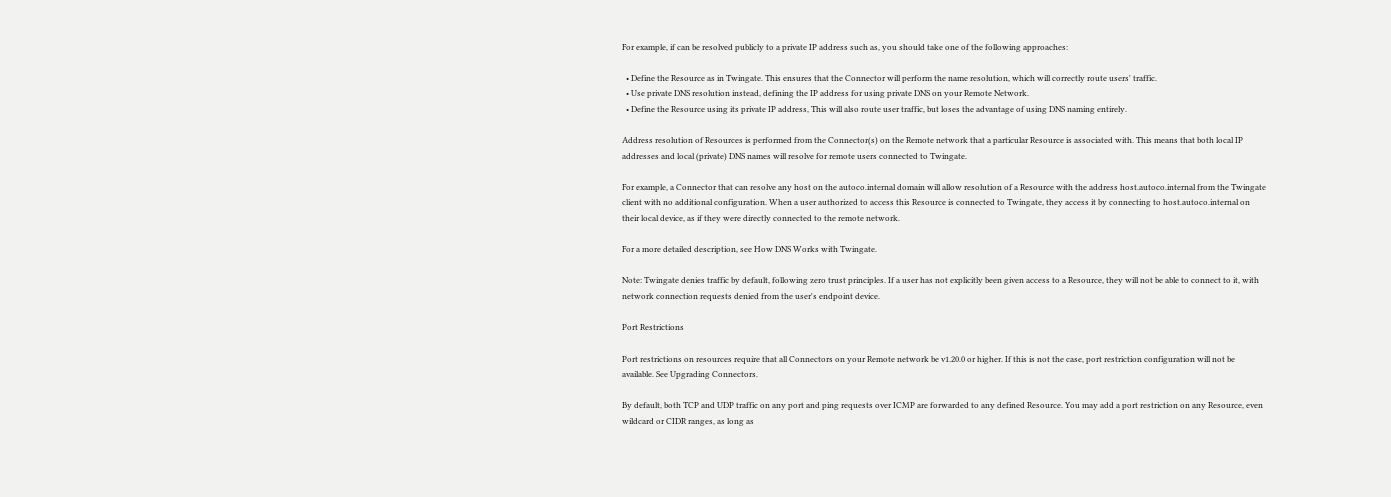For example, if can be resolved publicly to a private IP address such as, you should take one of the following approaches:

  • Define the Resource as in Twingate. This ensures that the Connector will perform the name resolution, which will correctly route users' traffic.
  • Use private DNS resolution instead, defining the IP address for using private DNS on your Remote Network.
  • Define the Resource using its private IP address, This will also route user traffic, but loses the advantage of using DNS naming entirely.

Address resolution of Resources is performed from the Connector(s) on the Remote network that a particular Resource is associated with. This means that both local IP addresses and local (private) DNS names will resolve for remote users connected to Twingate.

For example, a Connector that can resolve any host on the autoco.internal domain will allow resolution of a Resource with the address host.autoco.internal from the Twingate client with no additional configuration. When a user authorized to access this Resource is connected to Twingate, they access it by connecting to host.autoco.internal on their local device, as if they were directly connected to the remote network.

For a more detailed description, see How DNS Works with Twingate.

Note: Twingate denies traffic by default, following zero trust principles. If a user has not explicitly been given access to a Resource, they will not be able to connect to it, with network connection requests denied from the user's endpoint device.

Port Restrictions

Port restrictions on resources require that all Connectors on your Remote network be v1.20.0 or higher. If this is not the case, port restriction configuration will not be available. See Upgrading Connectors.

By default, both TCP and UDP traffic on any port and ping requests over ICMP are forwarded to any defined Resource. You may add a port restriction on any Resource, even wildcard or CIDR ranges, as long as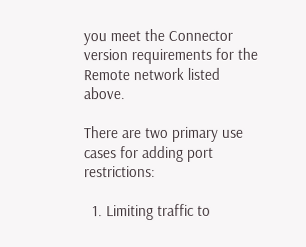you meet the Connector version requirements for the Remote network listed above.

There are two primary use cases for adding port restrictions:

  1. Limiting traffic to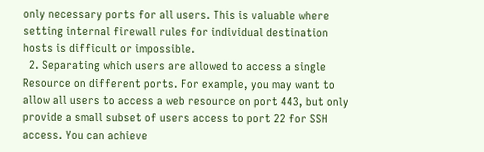only necessary ports for all users. This is valuable where setting internal firewall rules for individual destination hosts is difficult or impossible.
  2. Separating which users are allowed to access a single Resource on different ports. For example, you may want to allow all users to access a web resource on port 443, but only provide a small subset of users access to port 22 for SSH access. You can achieve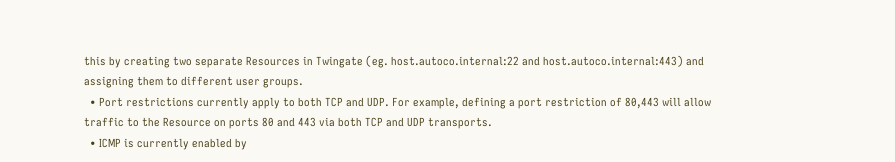this by creating two separate Resources in Twingate (eg. host.autoco.internal:22 and host.autoco.internal:443) and assigning them to different user groups.
  • Port restrictions currently apply to both TCP and UDP. For example, defining a port restriction of 80,443 will allow traffic to the Resource on ports 80 and 443 via both TCP and UDP transports.
  • ICMP is currently enabled by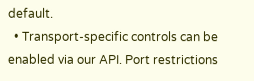default.
  • Transport-specific controls can be enabled via our API. Port restrictions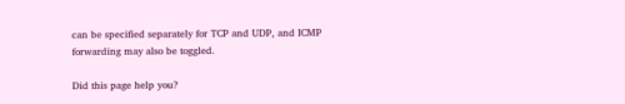can be specified separately for TCP and UDP, and ICMP forwarding may also be toggled.

Did this page help you?